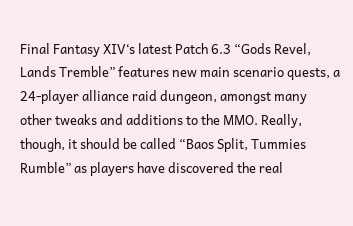Final Fantasy XIV‘s latest Patch 6.3 “Gods Revel, Lands Tremble” features new main scenario quests, a 24-player alliance raid dungeon, amongst many other tweaks and additions to the MMO. Really, though, it should be called “Baos Split, Tummies Rumble” as players have discovered the real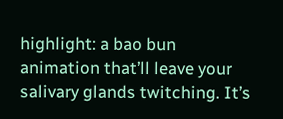highlight: a bao bun animation that’ll leave your salivary glands twitching. It’s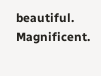beautiful. Magnificent.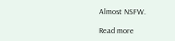Almost NSFW.

Read more